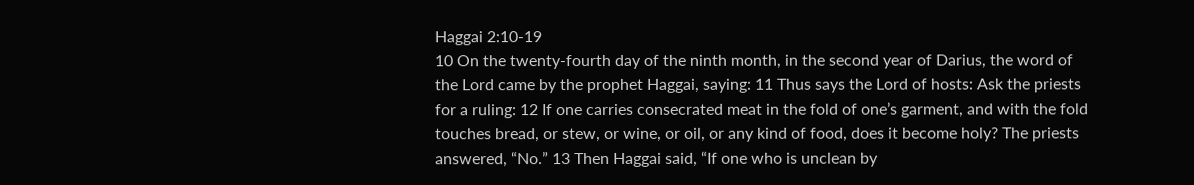Haggai 2:10-19
10 On the twenty-fourth day of the ninth month, in the second year of Darius, the word of the Lord came by the prophet Haggai, saying: 11 Thus says the Lord of hosts: Ask the priests for a ruling: 12 If one carries consecrated meat in the fold of one’s garment, and with the fold touches bread, or stew, or wine, or oil, or any kind of food, does it become holy? The priests answered, “No.” 13 Then Haggai said, “If one who is unclean by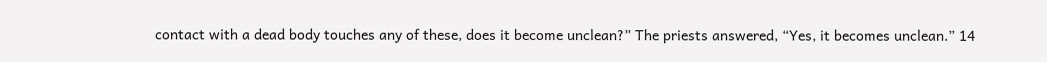contact with a dead body touches any of these, does it become unclean?” The priests answered, “Yes, it becomes unclean.” 14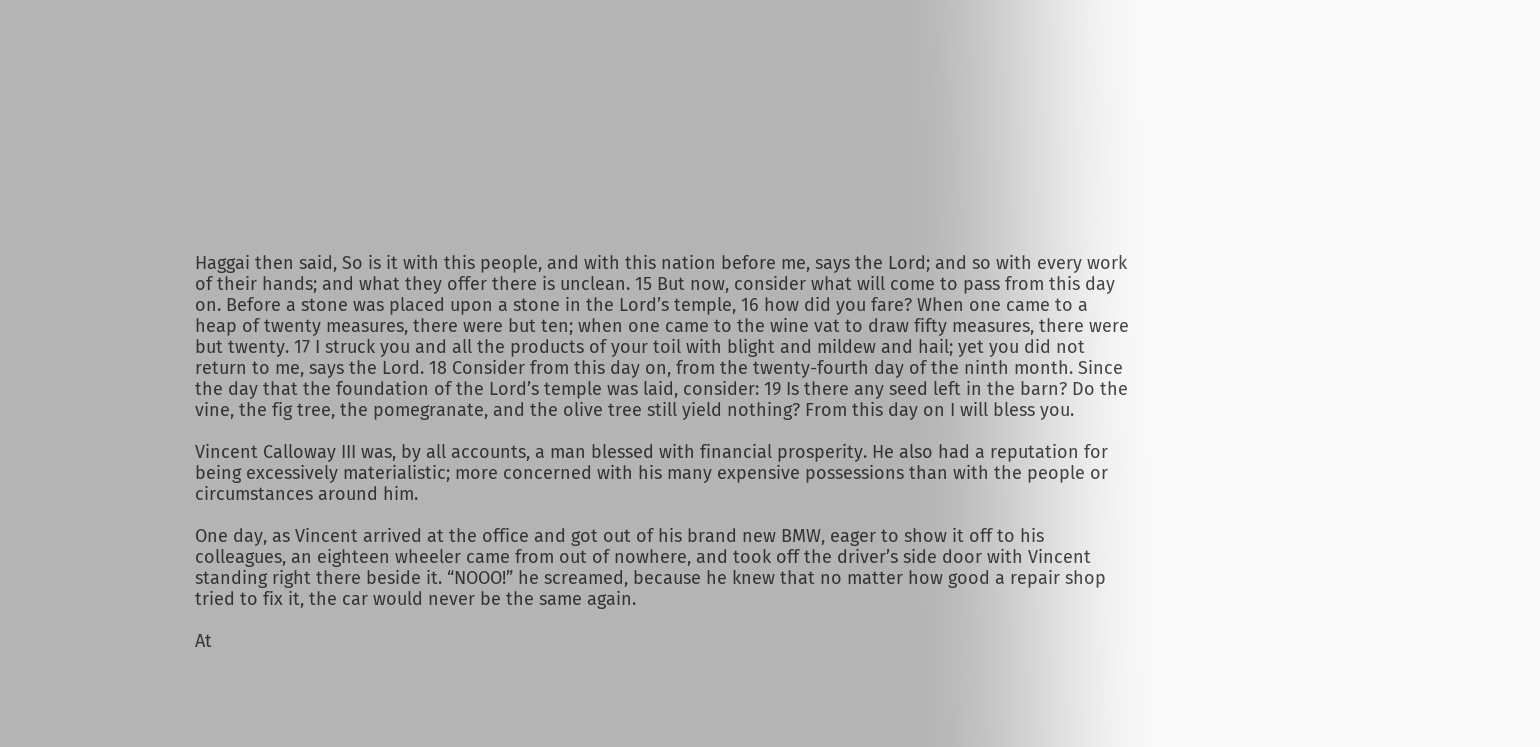Haggai then said, So is it with this people, and with this nation before me, says the Lord; and so with every work of their hands; and what they offer there is unclean. 15 But now, consider what will come to pass from this day on. Before a stone was placed upon a stone in the Lord’s temple, 16 how did you fare? When one came to a heap of twenty measures, there were but ten; when one came to the wine vat to draw fifty measures, there were but twenty. 17 I struck you and all the products of your toil with blight and mildew and hail; yet you did not return to me, says the Lord. 18 Consider from this day on, from the twenty-fourth day of the ninth month. Since the day that the foundation of the Lord’s temple was laid, consider: 19 Is there any seed left in the barn? Do the vine, the fig tree, the pomegranate, and the olive tree still yield nothing? From this day on I will bless you.

Vincent Calloway III was, by all accounts, a man blessed with financial prosperity. He also had a reputation for being excessively materialistic; more concerned with his many expensive possessions than with the people or circumstances around him.

One day, as Vincent arrived at the office and got out of his brand new BMW, eager to show it off to his colleagues, an eighteen wheeler came from out of nowhere, and took off the driver’s side door with Vincent standing right there beside it. “NOOO!” he screamed, because he knew that no matter how good a repair shop tried to fix it, the car would never be the same again.

At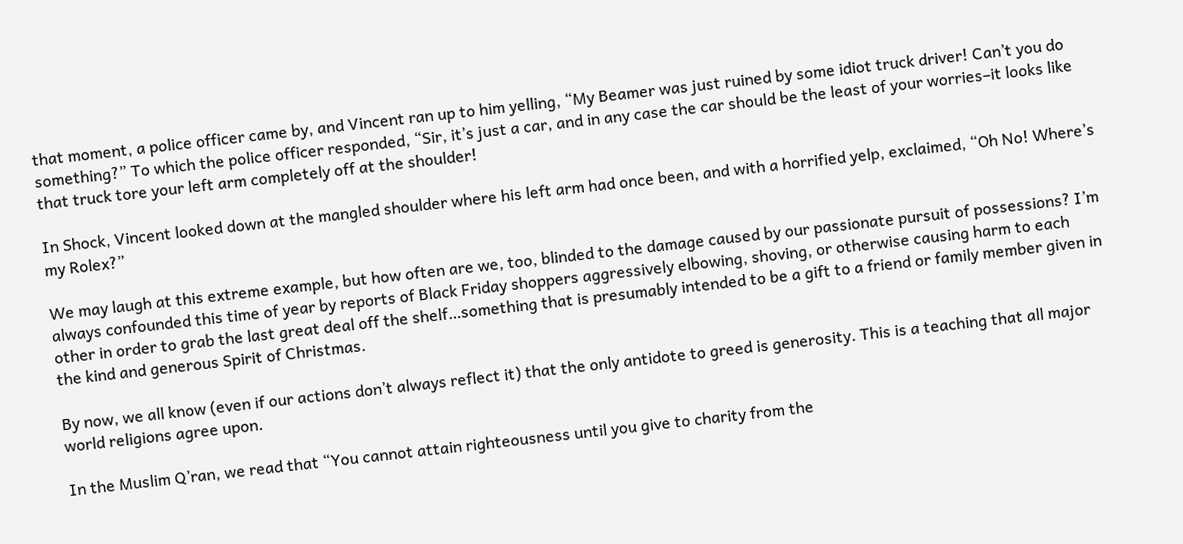that moment, a police officer came by, and Vincent ran up to him yelling, “My Beamer was just ruined by some idiot truck driver! Can’t you do something?” To which the police officer responded, “Sir, it’s just a car, and in any case the car should be the least of your worries–it looks like that truck tore your left arm completely off at the shoulder!

In Shock, Vincent looked down at the mangled shoulder where his left arm had once been, and with a horrified yelp, exclaimed, “Oh No! Where’s my Rolex?”

We may laugh at this extreme example, but how often are we, too, blinded to the damage caused by our passionate pursuit of possessions? I’m always confounded this time of year by reports of Black Friday shoppers aggressively elbowing, shoving, or otherwise causing harm to each other in order to grab the last great deal off the shelf…something that is presumably intended to be a gift to a friend or family member given in the kind and generous Spirit of Christmas.

By now, we all know (even if our actions don’t always reflect it) that the only antidote to greed is generosity. This is a teaching that all major world religions agree upon.

In the Muslim Q’ran, we read that “You cannot attain righteousness until you give to charity from the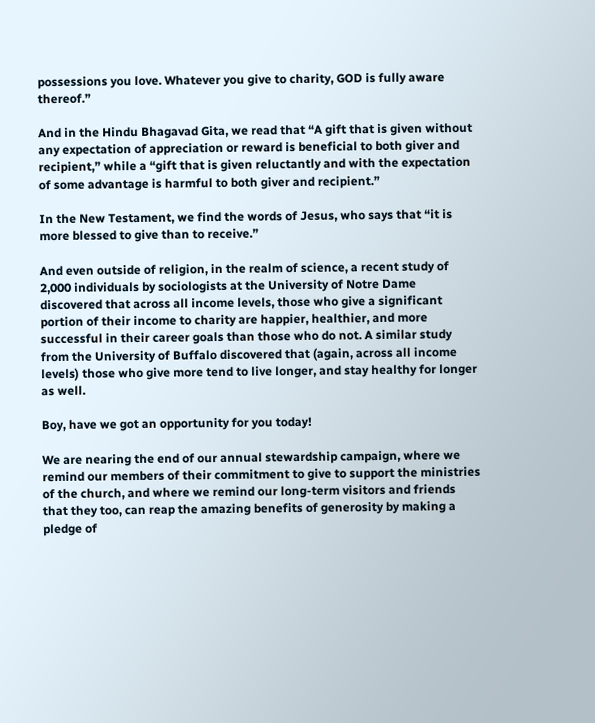possessions you love. Whatever you give to charity, GOD is fully aware thereof.”

And in the Hindu Bhagavad Gita, we read that “A gift that is given without any expectation of appreciation or reward is beneficial to both giver and recipient,” while a “gift that is given reluctantly and with the expectation of some advantage is harmful to both giver and recipient.”

In the New Testament, we find the words of Jesus, who says that “it is more blessed to give than to receive.”

And even outside of religion, in the realm of science, a recent study of 2,000 individuals by sociologists at the University of Notre Dame discovered that across all income levels, those who give a significant portion of their income to charity are happier, healthier, and more successful in their career goals than those who do not. A similar study from the University of Buffalo discovered that (again, across all income levels) those who give more tend to live longer, and stay healthy for longer as well.

Boy, have we got an opportunity for you today!

We are nearing the end of our annual stewardship campaign, where we remind our members of their commitment to give to support the ministries of the church, and where we remind our long-term visitors and friends that they too, can reap the amazing benefits of generosity by making a pledge of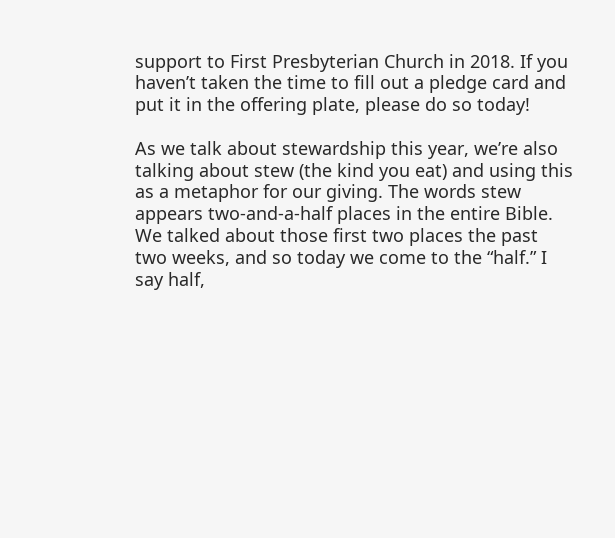support to First Presbyterian Church in 2018. If you haven’t taken the time to fill out a pledge card and put it in the offering plate, please do so today!

As we talk about stewardship this year, we’re also talking about stew (the kind you eat) and using this as a metaphor for our giving. The words stew appears two-and-a-half places in the entire Bible. We talked about those first two places the past two weeks, and so today we come to the “half.” I say half,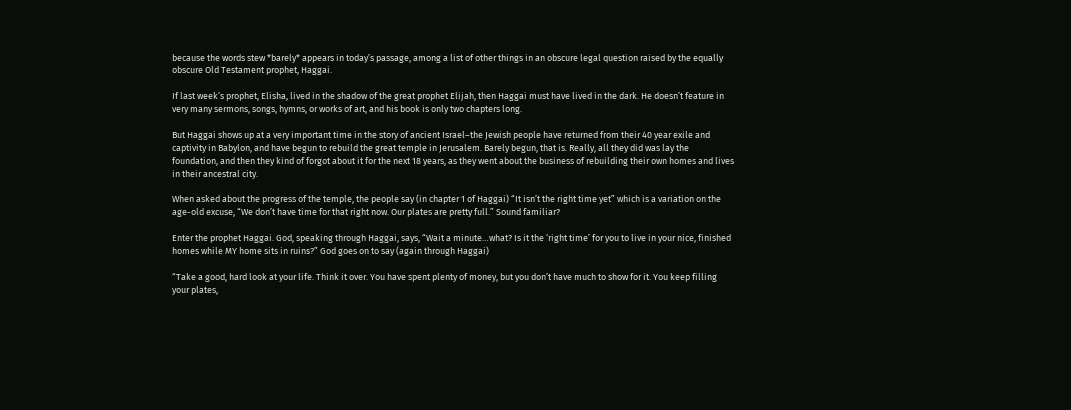because the words stew *barely* appears in today’s passage, among a list of other things in an obscure legal question raised by the equally obscure Old Testament prophet, Haggai.

If last week’s prophet, Elisha, lived in the shadow of the great prophet Elijah, then Haggai must have lived in the dark. He doesn’t feature in very many sermons, songs, hymns, or works of art, and his book is only two chapters long.

But Haggai shows up at a very important time in the story of ancient Israel–the Jewish people have returned from their 40 year exile and captivity in Babylon, and have begun to rebuild the great temple in Jerusalem. Barely begun, that is. Really, all they did was lay the foundation, and then they kind of forgot about it for the next 18 years, as they went about the business of rebuilding their own homes and lives in their ancestral city.

When asked about the progress of the temple, the people say (in chapter 1 of Haggai) “It isn’t the right time yet” which is a variation on the age-old excuse, “We don’t have time for that right now. Our plates are pretty full.” Sound familiar?

Enter the prophet Haggai. God, speaking through Haggai, says, “Wait a minute…what? Is it the ‘right time’ for you to live in your nice, finished homes while MY home sits in ruins?” God goes on to say (again through Haggai)

“Take a good, hard look at your life. Think it over. You have spent plenty of money, but you don’t have much to show for it. You keep filling your plates,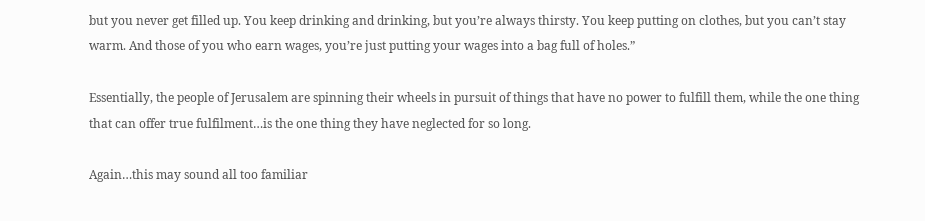but you never get filled up. You keep drinking and drinking, but you’re always thirsty. You keep putting on clothes, but you can’t stay warm. And those of you who earn wages, you’re just putting your wages into a bag full of holes.”

Essentially, the people of Jerusalem are spinning their wheels in pursuit of things that have no power to fulfill them, while the one thing that can offer true fulfilment…is the one thing they have neglected for so long.

Again…this may sound all too familiar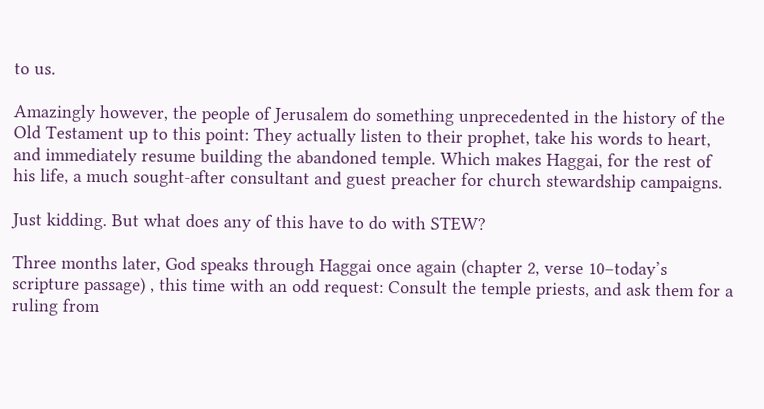to us.

Amazingly however, the people of Jerusalem do something unprecedented in the history of the Old Testament up to this point: They actually listen to their prophet, take his words to heart, and immediately resume building the abandoned temple. Which makes Haggai, for the rest of his life, a much sought-after consultant and guest preacher for church stewardship campaigns.

Just kidding. But what does any of this have to do with STEW?

Three months later, God speaks through Haggai once again (chapter 2, verse 10–today’s scripture passage) , this time with an odd request: Consult the temple priests, and ask them for a ruling from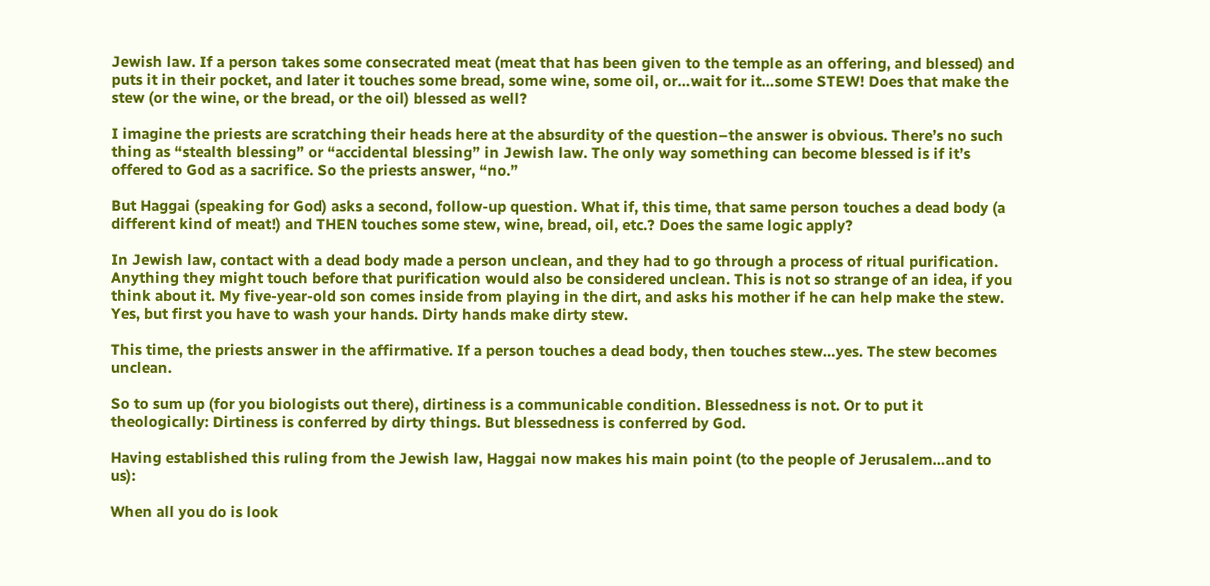Jewish law. If a person takes some consecrated meat (meat that has been given to the temple as an offering, and blessed) and puts it in their pocket, and later it touches some bread, some wine, some oil, or…wait for it…some STEW! Does that make the stew (or the wine, or the bread, or the oil) blessed as well?

I imagine the priests are scratching their heads here at the absurdity of the question–the answer is obvious. There’s no such thing as “stealth blessing” or “accidental blessing” in Jewish law. The only way something can become blessed is if it’s offered to God as a sacrifice. So the priests answer, “no.”

But Haggai (speaking for God) asks a second, follow-up question. What if, this time, that same person touches a dead body (a different kind of meat!) and THEN touches some stew, wine, bread, oil, etc.? Does the same logic apply?

In Jewish law, contact with a dead body made a person unclean, and they had to go through a process of ritual purification. Anything they might touch before that purification would also be considered unclean. This is not so strange of an idea, if you think about it. My five-year-old son comes inside from playing in the dirt, and asks his mother if he can help make the stew. Yes, but first you have to wash your hands. Dirty hands make dirty stew.

This time, the priests answer in the affirmative. If a person touches a dead body, then touches stew…yes. The stew becomes unclean.

So to sum up (for you biologists out there), dirtiness is a communicable condition. Blessedness is not. Or to put it theologically: Dirtiness is conferred by dirty things. But blessedness is conferred by God.

Having established this ruling from the Jewish law, Haggai now makes his main point (to the people of Jerusalem…and to us):

When all you do is look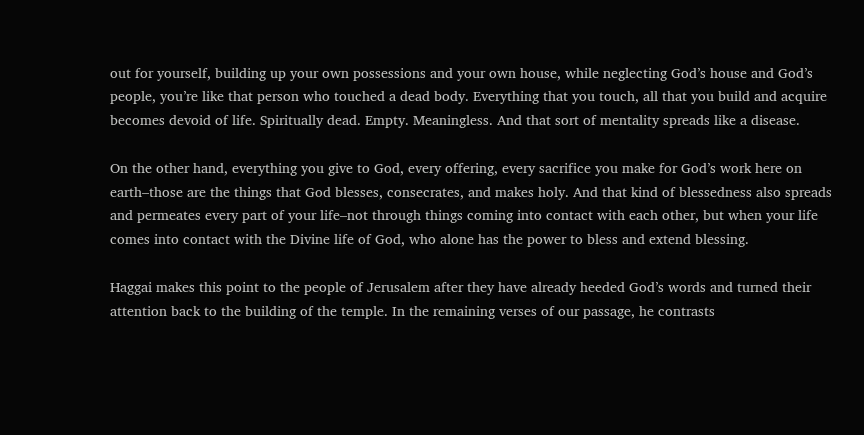out for yourself, building up your own possessions and your own house, while neglecting God’s house and God’s people, you’re like that person who touched a dead body. Everything that you touch, all that you build and acquire becomes devoid of life. Spiritually dead. Empty. Meaningless. And that sort of mentality spreads like a disease.

On the other hand, everything you give to God, every offering, every sacrifice you make for God’s work here on earth–those are the things that God blesses, consecrates, and makes holy. And that kind of blessedness also spreads and permeates every part of your life–not through things coming into contact with each other, but when your life comes into contact with the Divine life of God, who alone has the power to bless and extend blessing.

Haggai makes this point to the people of Jerusalem after they have already heeded God’s words and turned their attention back to the building of the temple. In the remaining verses of our passage, he contrasts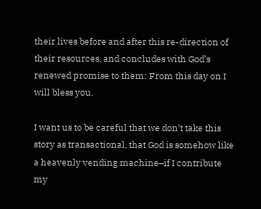their lives before and after this re-direction of their resources, and concludes with God’s renewed promise to them: From this day on I will bless you.

I want us to be careful that we don’t take this story as transactional, that God is somehow like a heavenly vending machine–if I contribute my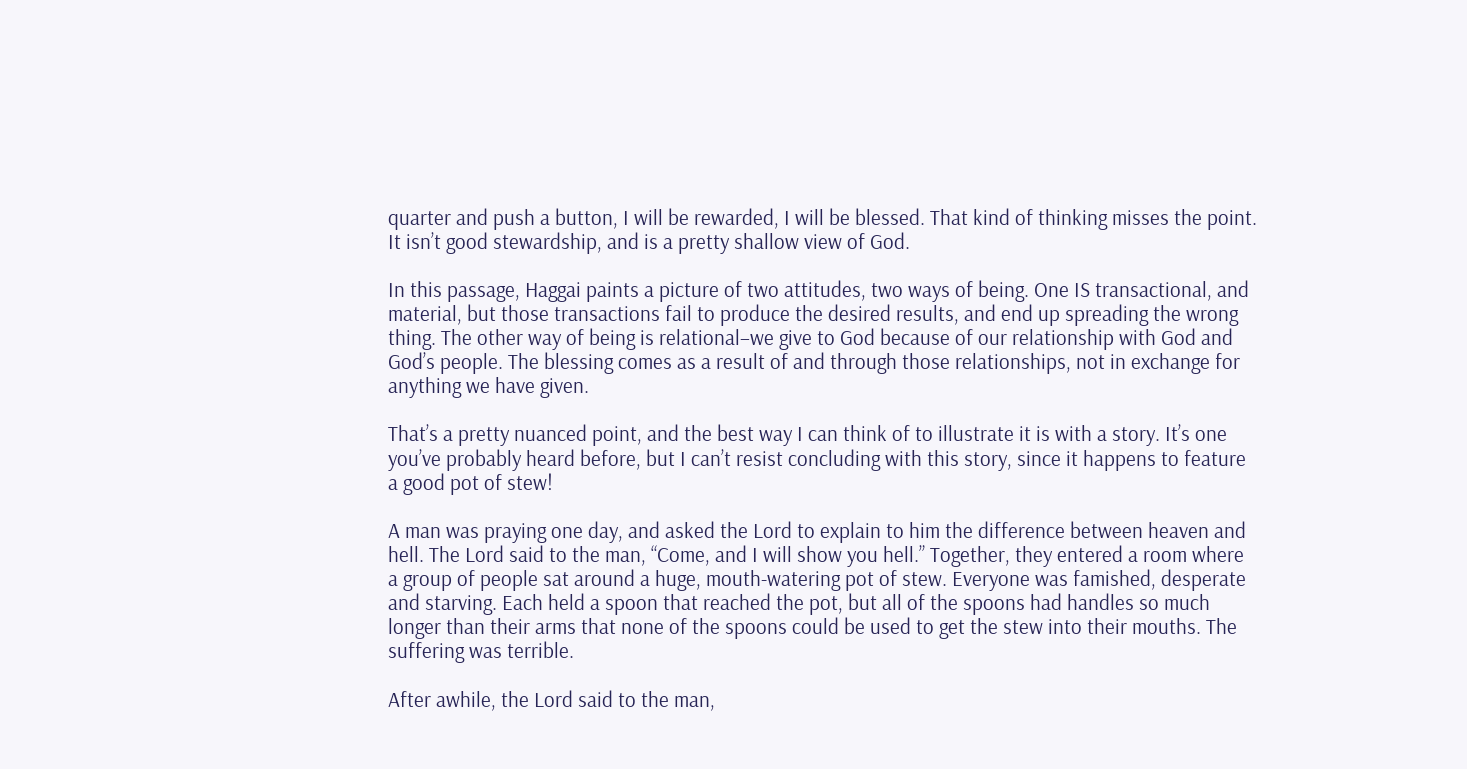quarter and push a button, I will be rewarded, I will be blessed. That kind of thinking misses the point. It isn’t good stewardship, and is a pretty shallow view of God.

In this passage, Haggai paints a picture of two attitudes, two ways of being. One IS transactional, and material, but those transactions fail to produce the desired results, and end up spreading the wrong thing. The other way of being is relational–we give to God because of our relationship with God and God’s people. The blessing comes as a result of and through those relationships, not in exchange for anything we have given.

That’s a pretty nuanced point, and the best way I can think of to illustrate it is with a story. It’s one you’ve probably heard before, but I can’t resist concluding with this story, since it happens to feature a good pot of stew!

A man was praying one day, and asked the Lord to explain to him the difference between heaven and hell. The Lord said to the man, “Come, and I will show you hell.” Together, they entered a room where a group of people sat around a huge, mouth-watering pot of stew. Everyone was famished, desperate and starving. Each held a spoon that reached the pot, but all of the spoons had handles so much longer than their arms that none of the spoons could be used to get the stew into their mouths. The suffering was terrible.

After awhile, the Lord said to the man,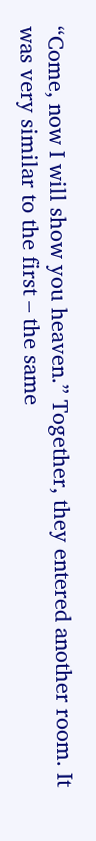“Come, now I will show you heaven.” Together, they entered another room. It was very similar to the first – the same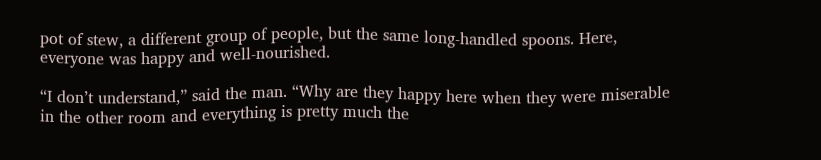pot of stew, a different group of people, but the same long-handled spoons. Here, everyone was happy and well-nourished.

“I don’t understand,” said the man. “Why are they happy here when they were miserable in the other room and everything is pretty much the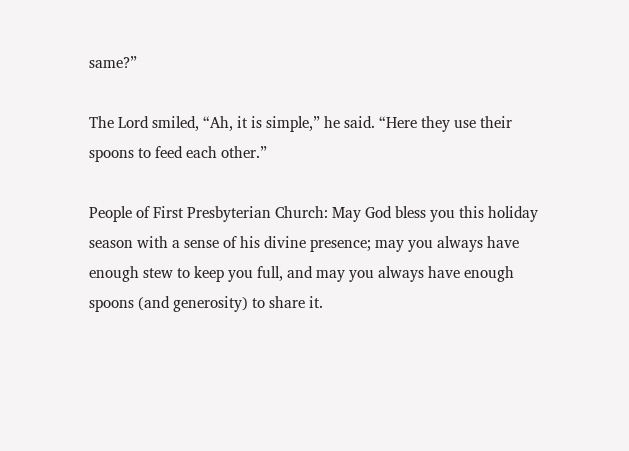same?”

The Lord smiled, “Ah, it is simple,” he said. “Here they use their spoons to feed each other.”

People of First Presbyterian Church: May God bless you this holiday season with a sense of his divine presence; may you always have enough stew to keep you full, and may you always have enough spoons (and generosity) to share it.